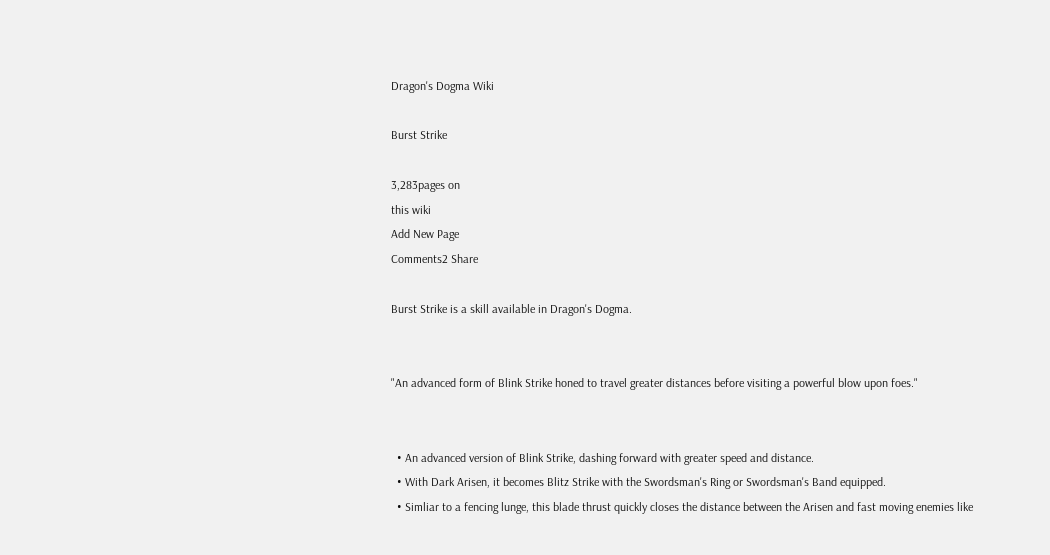Dragon's Dogma Wiki

Burst Strike

3,283pages on
this wiki
Add New Page
Comments2 Share

Burst Strike is a skill available in Dragon's Dogma.


"An advanced form of Blink Strike honed to travel greater distances before visiting a powerful blow upon foes."


  • An advanced version of Blink Strike, dashing forward with greater speed and distance.
  • With Dark Arisen, it becomes Blitz Strike with the Swordsman's Ring or Swordsman's Band equipped.
  • Simliar to a fencing lunge, this blade thrust quickly closes the distance between the Arisen and fast moving enemies like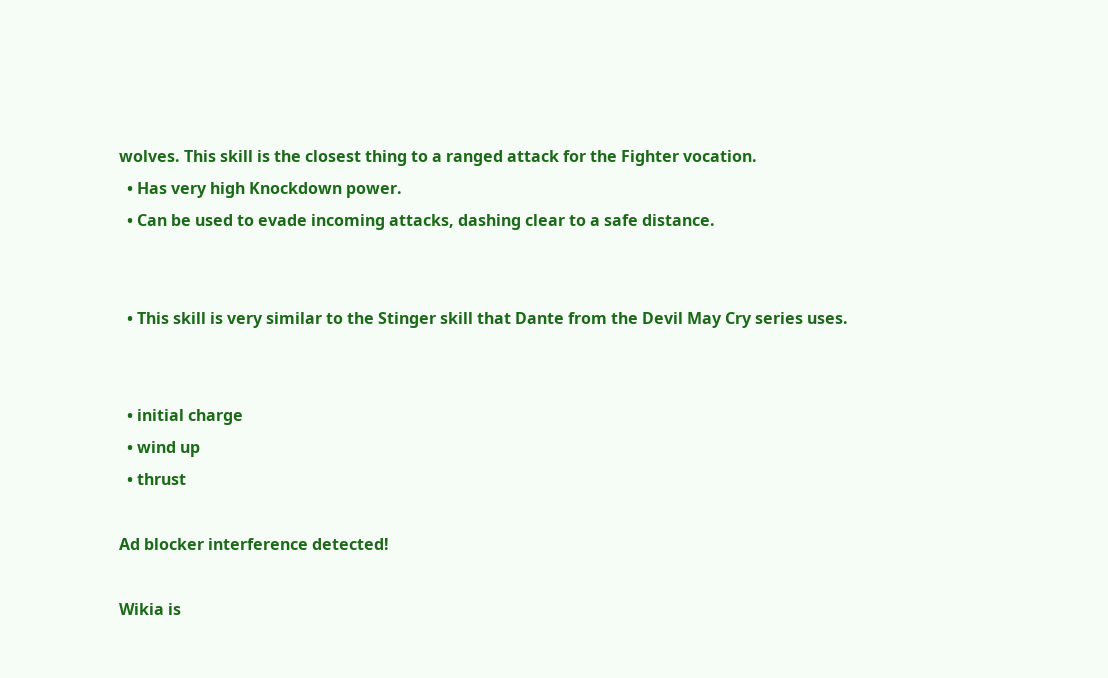wolves. This skill is the closest thing to a ranged attack for the Fighter vocation.
  • Has very high Knockdown power.
  • Can be used to evade incoming attacks, dashing clear to a safe distance.


  • This skill is very similar to the Stinger skill that Dante from the Devil May Cry series uses.


  • initial charge
  • wind up
  • thrust

Ad blocker interference detected!

Wikia is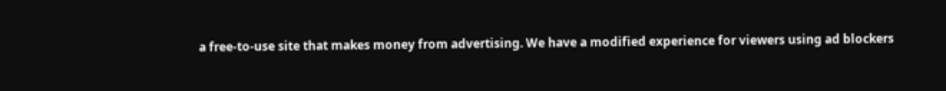a free-to-use site that makes money from advertising. We have a modified experience for viewers using ad blockers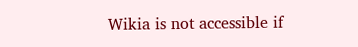Wikia is not accessible if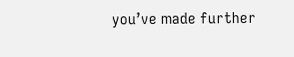you’ve made further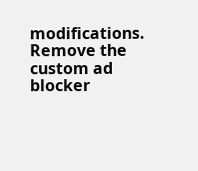modifications. Remove the custom ad blocker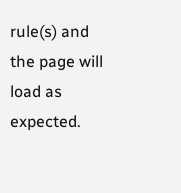rule(s) and the page will load as expected.